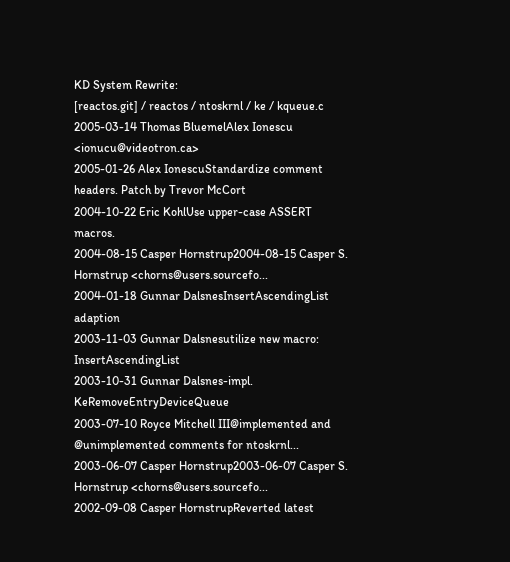KD System Rewrite:
[reactos.git] / reactos / ntoskrnl / ke / kqueue.c
2005-03-14 Thomas BluemelAlex Ionescu <ionucu@videotron.ca>
2005-01-26 Alex IonescuStandardize comment headers. Patch by Trevor McCort
2004-10-22 Eric KohlUse upper-case ASSERT macros.
2004-08-15 Casper Hornstrup2004-08-15 Casper S. Hornstrup <chorns@users.sourcefo...
2004-01-18 Gunnar DalsnesInsertAscendingList adaption
2003-11-03 Gunnar Dalsnesutilize new macro: InsertAscendingList
2003-10-31 Gunnar Dalsnes-impl. KeRemoveEntryDeviceQueue
2003-07-10 Royce Mitchell III@implemented and @unimplemented comments for ntoskrnl...
2003-06-07 Casper Hornstrup2003-06-07 Casper S. Hornstrup <chorns@users.sourcefo...
2002-09-08 Casper HornstrupReverted latest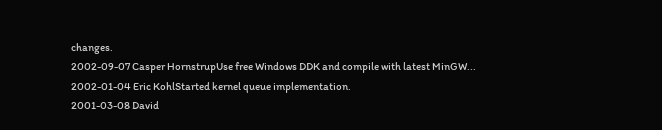changes.
2002-09-07 Casper HornstrupUse free Windows DDK and compile with latest MinGW...
2002-01-04 Eric KohlStarted kernel queue implementation.
2001-03-08 David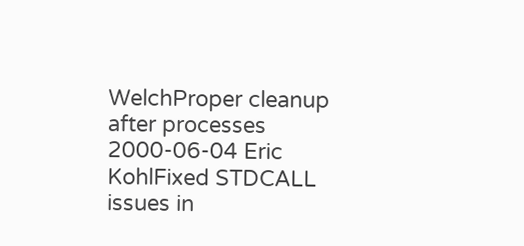WelchProper cleanup after processes
2000-06-04 Eric KohlFixed STDCALL issues in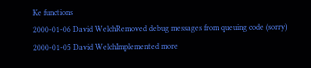Ke functions
2000-01-06 David WelchRemoved debug messages from queuing code (sorry)
2000-01-05 David WelchImplemented more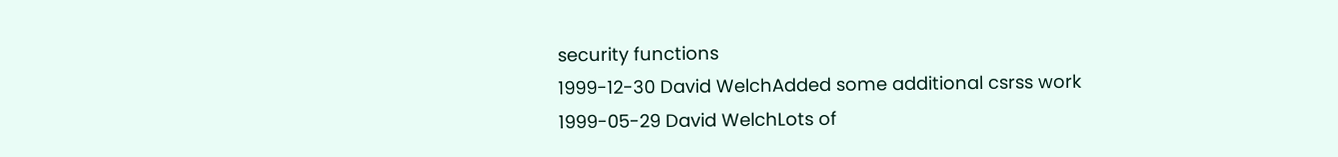security functions
1999-12-30 David WelchAdded some additional csrss work
1999-05-29 David WelchLots of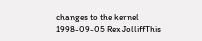changes to the kernel
1998-09-05 Rex JolliffThis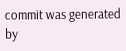commit was generated by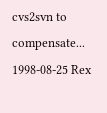cvs2svn to compensate...
1998-08-25 Rex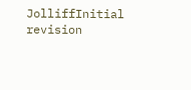JolliffInitial revision